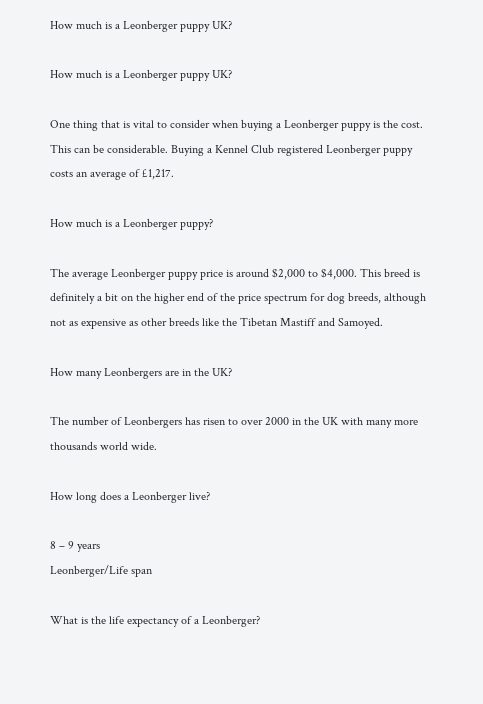How much is a Leonberger puppy UK?

How much is a Leonberger puppy UK?

One thing that is vital to consider when buying a Leonberger puppy is the cost. This can be considerable. Buying a Kennel Club registered Leonberger puppy costs an average of £1,217.

How much is a Leonberger puppy?

The average Leonberger puppy price is around $2,000 to $4,000. This breed is definitely a bit on the higher end of the price spectrum for dog breeds, although not as expensive as other breeds like the Tibetan Mastiff and Samoyed.

How many Leonbergers are in the UK?

The number of Leonbergers has risen to over 2000 in the UK with many more thousands world wide.

How long does a Leonberger live?

8 – 9 years
Leonberger/Life span

What is the life expectancy of a Leonberger?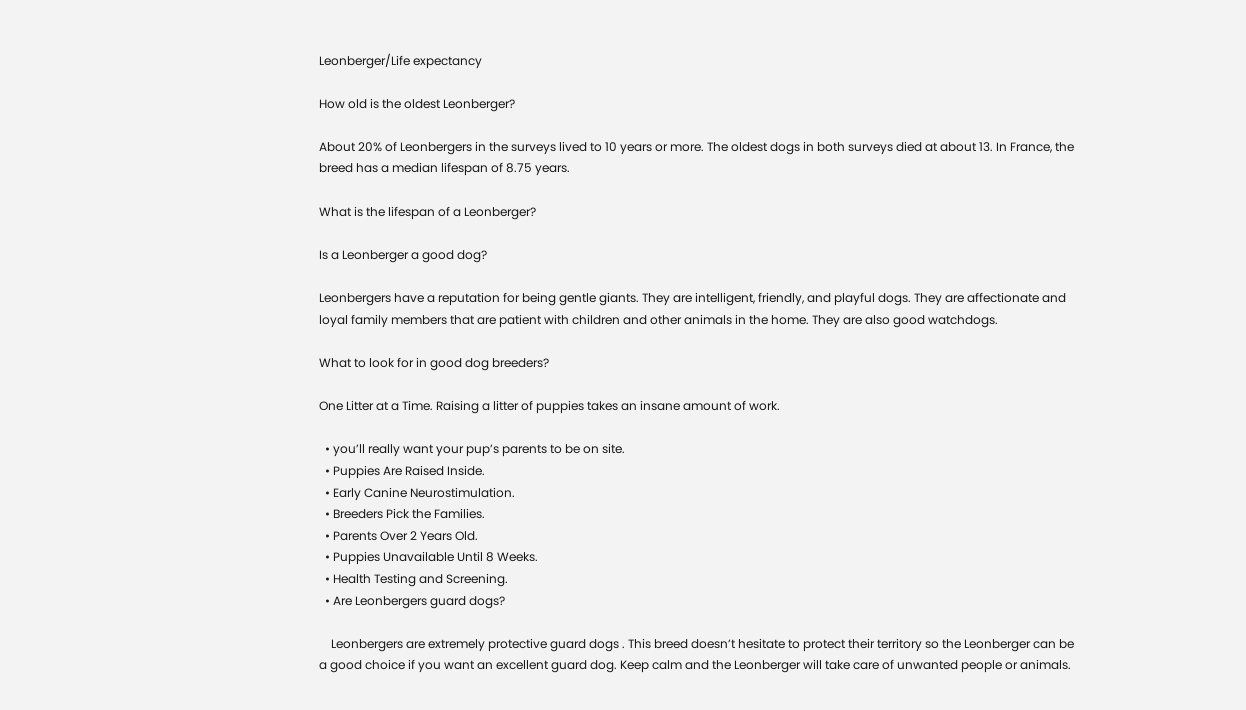Leonberger/Life expectancy

How old is the oldest Leonberger?

About 20% of Leonbergers in the surveys lived to 10 years or more. The oldest dogs in both surveys died at about 13. In France, the breed has a median lifespan of 8.75 years.

What is the lifespan of a Leonberger?

Is a Leonberger a good dog?

Leonbergers have a reputation for being gentle giants. They are intelligent, friendly, and playful dogs. They are affectionate and loyal family members that are patient with children and other animals in the home. They are also good watchdogs.

What to look for in good dog breeders?

One Litter at a Time. Raising a litter of puppies takes an insane amount of work.

  • you’ll really want your pup’s parents to be on site.
  • Puppies Are Raised Inside.
  • Early Canine Neurostimulation.
  • Breeders Pick the Families.
  • Parents Over 2 Years Old.
  • Puppies Unavailable Until 8 Weeks.
  • Health Testing and Screening.
  • Are Leonbergers guard dogs?

    Leonbergers are extremely protective guard dogs . This breed doesn’t hesitate to protect their territory so the Leonberger can be a good choice if you want an excellent guard dog. Keep calm and the Leonberger will take care of unwanted people or animals.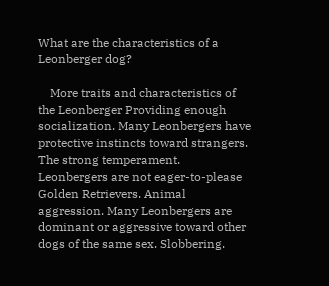What are the characteristics of a Leonberger dog?

    More traits and characteristics of the Leonberger Providing enough socialization. Many Leonbergers have protective instincts toward strangers. The strong temperament. Leonbergers are not eager-to-please Golden Retrievers. Animal aggression. Many Leonbergers are dominant or aggressive toward other dogs of the same sex. Slobbering.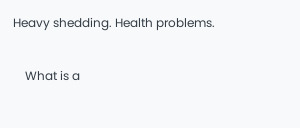Heavy shedding. Health problems.

    What is a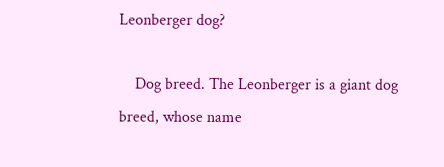Leonberger dog?

    Dog breed. The Leonberger is a giant dog breed, whose name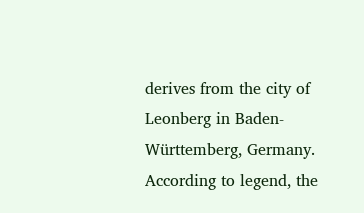derives from the city of Leonberg in Baden-Württemberg, Germany. According to legend, the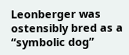Leonberger was ostensibly bred as a “symbolic dog”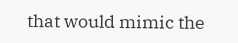that would mimic the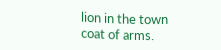lion in the town coat of arms.